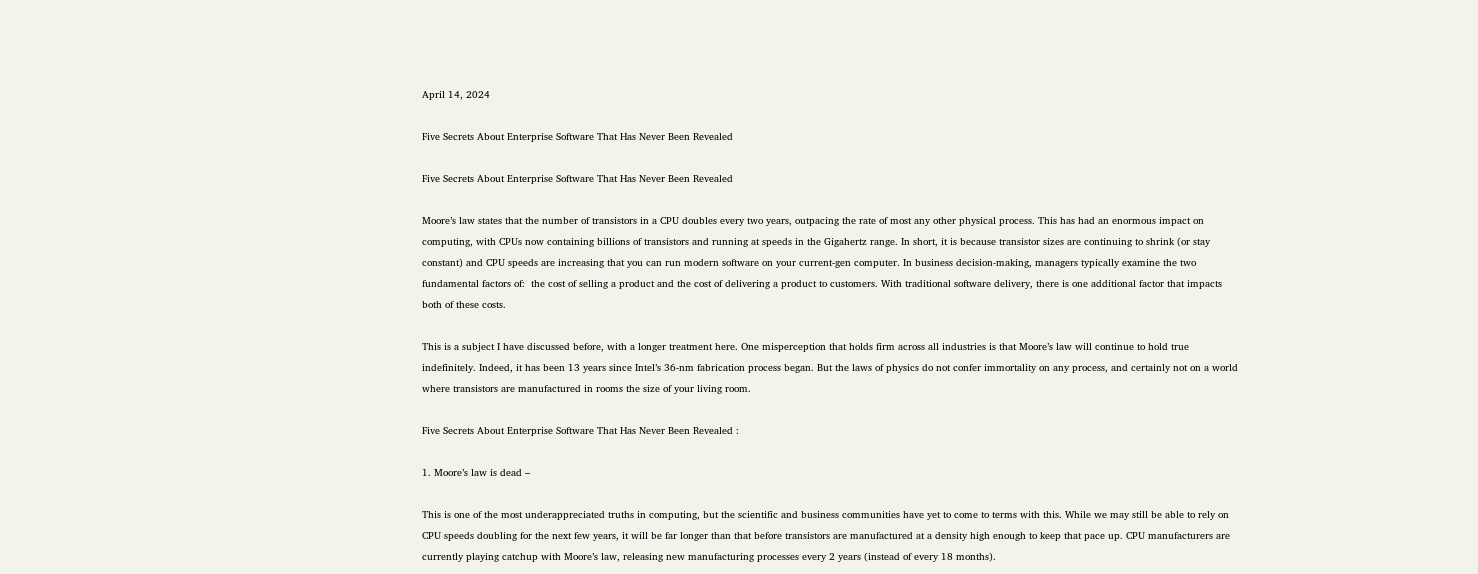April 14, 2024

Five Secrets About Enterprise Software That Has Never Been Revealed

Five Secrets About Enterprise Software That Has Never Been Revealed

Moore’s law states that the number of transistors in a CPU doubles every two years, outpacing the rate of most any other physical process. This has had an enormous impact on computing, with CPUs now containing billions of transistors and running at speeds in the Gigahertz range. In short, it is because transistor sizes are continuing to shrink (or stay constant) and CPU speeds are increasing that you can run modern software on your current-gen computer. In business decision-making, managers typically examine the two fundamental factors of:  the cost of selling a product and the cost of delivering a product to customers. With traditional software delivery, there is one additional factor that impacts both of these costs.

This is a subject I have discussed before, with a longer treatment here. One misperception that holds firm across all industries is that Moore’s law will continue to hold true indefinitely. Indeed, it has been 13 years since Intel’s 36-nm fabrication process began. But the laws of physics do not confer immortality on any process, and certainly not on a world where transistors are manufactured in rooms the size of your living room.

Five Secrets About Enterprise Software That Has Never Been Revealed :

1. Moore’s law is dead –

This is one of the most underappreciated truths in computing, but the scientific and business communities have yet to come to terms with this. While we may still be able to rely on CPU speeds doubling for the next few years, it will be far longer than that before transistors are manufactured at a density high enough to keep that pace up. CPU manufacturers are currently playing catchup with Moore’s law, releasing new manufacturing processes every 2 years (instead of every 18 months).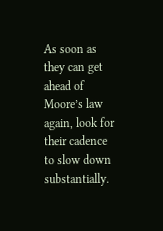As soon as they can get ahead of Moore’s law again, look for their cadence to slow down substantially.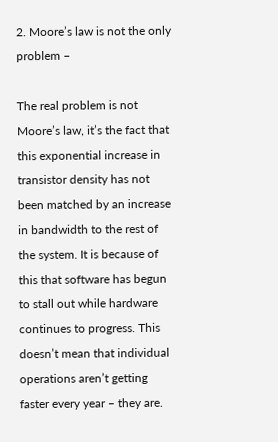2. Moore’s law is not the only problem –

The real problem is not Moore’s law, it’s the fact that this exponential increase in transistor density has not been matched by an increase in bandwidth to the rest of the system. It is because of this that software has begun to stall out while hardware continues to progress. This doesn’t mean that individual operations aren’t getting faster every year – they are.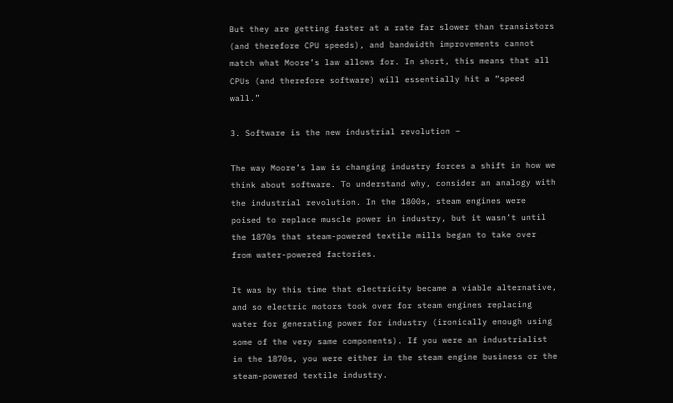But they are getting faster at a rate far slower than transistors (and therefore CPU speeds), and bandwidth improvements cannot match what Moore’s law allows for. In short, this means that all CPUs (and therefore software) will essentially hit a “speed wall.”

3. Software is the new industrial revolution –

The way Moore’s law is changing industry forces a shift in how we think about software. To understand why, consider an analogy with the industrial revolution. In the 1800s, steam engines were poised to replace muscle power in industry, but it wasn’t until the 1870s that steam-powered textile mills began to take over from water-powered factories.

It was by this time that electricity became a viable alternative, and so electric motors took over for steam engines replacing water for generating power for industry (ironically enough using some of the very same components). If you were an industrialist in the 1870s, you were either in the steam engine business or the steam-powered textile industry.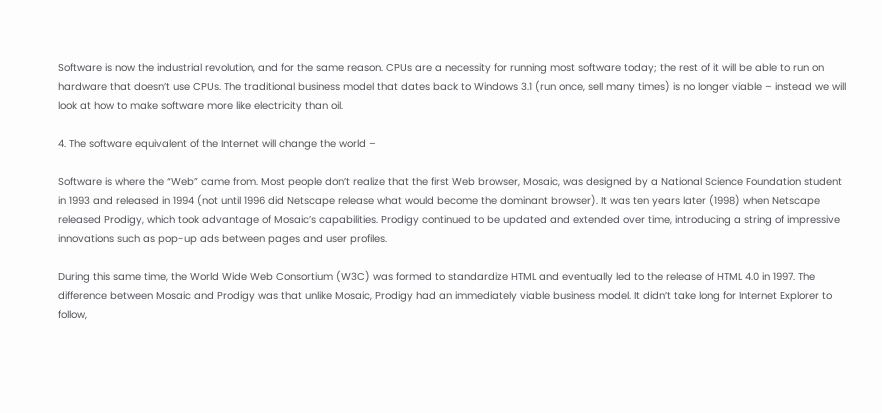Software is now the industrial revolution, and for the same reason. CPUs are a necessity for running most software today; the rest of it will be able to run on hardware that doesn’t use CPUs. The traditional business model that dates back to Windows 3.1 (run once, sell many times) is no longer viable – instead we will look at how to make software more like electricity than oil.

4. The software equivalent of the Internet will change the world –

Software is where the “Web” came from. Most people don’t realize that the first Web browser, Mosaic, was designed by a National Science Foundation student in 1993 and released in 1994 (not until 1996 did Netscape release what would become the dominant browser). It was ten years later (1998) when Netscape released Prodigy, which took advantage of Mosaic’s capabilities. Prodigy continued to be updated and extended over time, introducing a string of impressive innovations such as pop-up ads between pages and user profiles.

During this same time, the World Wide Web Consortium (W3C) was formed to standardize HTML and eventually led to the release of HTML 4.0 in 1997. The difference between Mosaic and Prodigy was that unlike Mosaic, Prodigy had an immediately viable business model. It didn’t take long for Internet Explorer to follow,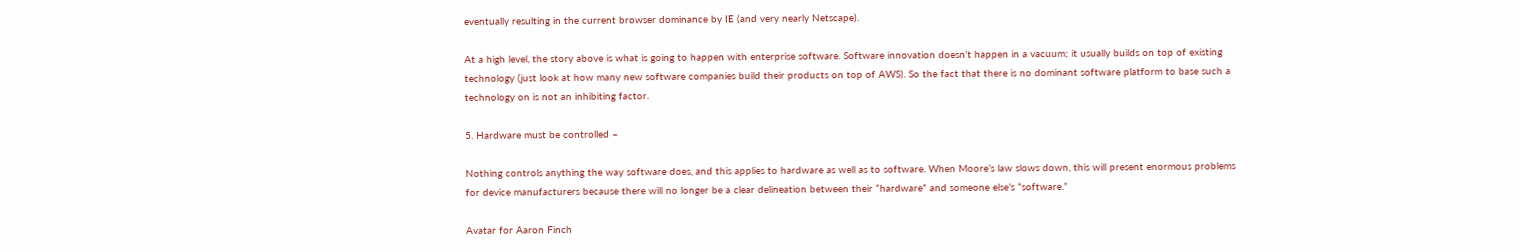eventually resulting in the current browser dominance by IE (and very nearly Netscape).

At a high level, the story above is what is going to happen with enterprise software. Software innovation doesn’t happen in a vacuum; it usually builds on top of existing technology (just look at how many new software companies build their products on top of AWS). So the fact that there is no dominant software platform to base such a technology on is not an inhibiting factor.

5. Hardware must be controlled –

Nothing controls anything the way software does, and this applies to hardware as well as to software. When Moore’s law slows down, this will present enormous problems for device manufacturers because there will no longer be a clear delineation between their “hardware” and someone else’s “software.”

Avatar for Aaron Finch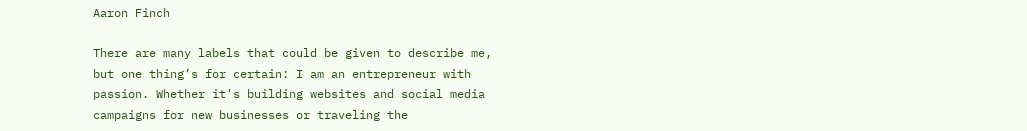Aaron Finch

There are many labels that could be given to describe me, but one thing’s for certain: I am an entrepreneur with passion. Whether it's building websites and social media campaigns for new businesses or traveling the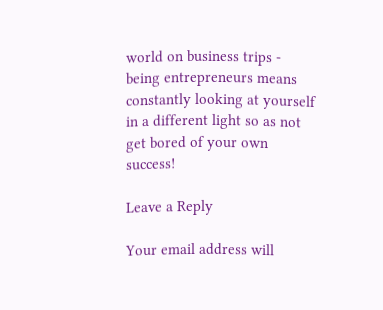world on business trips - being entrepreneurs means constantly looking at yourself in a different light so as not get bored of your own success!

Leave a Reply

Your email address will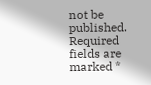not be published. Required fields are marked *